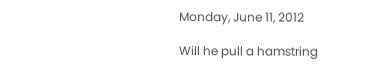Monday, June 11, 2012

Will he pull a hamstring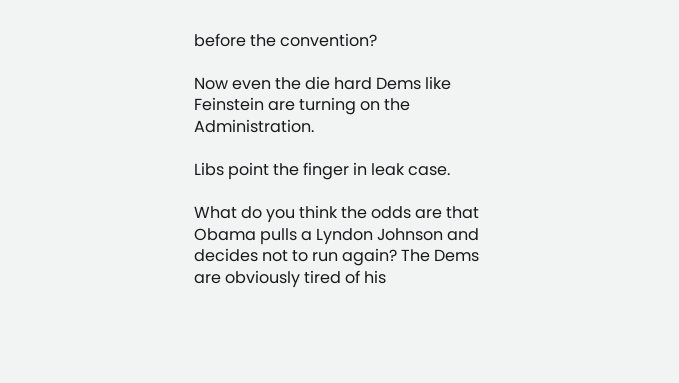before the convention?

Now even the die hard Dems like Feinstein are turning on the Administration.

Libs point the finger in leak case.

What do you think the odds are that Obama pulls a Lyndon Johnson and decides not to run again? The Dems are obviously tired of his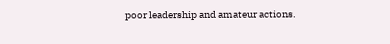poor leadership and amateur actions.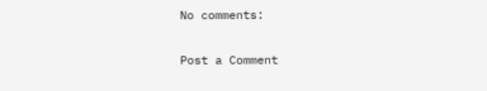No comments:

Post a Comment